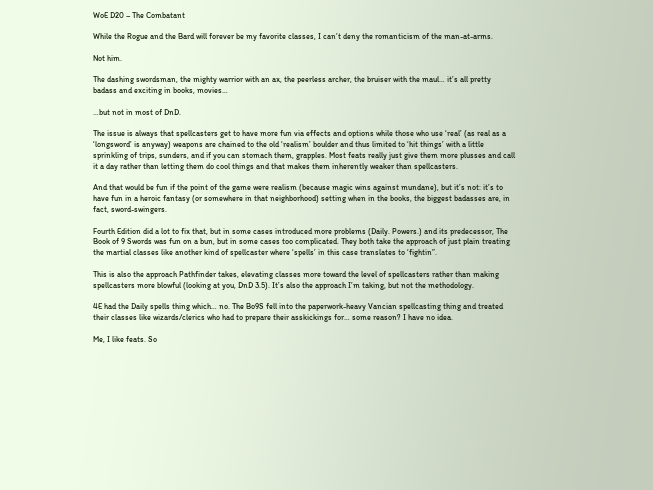WoE D20 – The Combatant

While the Rogue and the Bard will forever be my favorite classes, I can’t deny the romanticism of the man-at-arms.

Not him.

The dashing swordsman, the mighty warrior with an ax, the peerless archer, the bruiser with the maul… it’s all pretty badass and exciting in books, movies…

…but not in most of DnD.

The issue is always that spellcasters get to have more fun via effects and options while those who use ‘real’ (as real as a ‘longsword’ is anyway) weapons are chained to the old ‘realism’ boulder and thus limited to ‘hit things’ with a little sprinkling of trips, sunders, and if you can stomach them, grapples. Most feats really just give them more plusses and call it a day rather than letting them do cool things and that makes them inherently weaker than spellcasters.

And that would be fun if the point of the game were realism (because magic wins against mundane), but it’s not: it’s to have fun in a heroic fantasy (or somewhere in that neighborhood) setting when in the books, the biggest badasses are, in fact, sword-swingers.

Fourth Edition did a lot to fix that, but in some cases introduced more problems (Daily. Powers.) and its predecessor, The Book of 9 Swords was fun on a bun, but in some cases too complicated. They both take the approach of just plain treating the martial classes like another kind of spellcaster where ‘spells’ in this case translates to ‘fightin”.

This is also the approach Pathfinder takes, elevating classes more toward the level of spellcasters rather than making spellcasters more blowful (looking at you, DnD 3.5). It’s also the approach I’m taking, but not the methodology.

4E had the Daily spells thing which… no. The Bo9S fell into the paperwork-heavy Vancian spellcasting thing and treated their classes like wizards/clerics who had to prepare their asskickings for… some reason? I have no idea.

Me, I like feats. So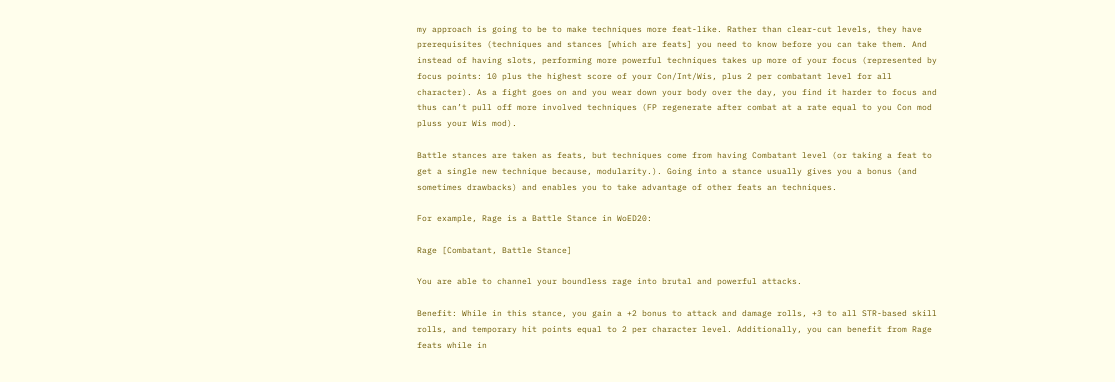my approach is going to be to make techniques more feat-like. Rather than clear-cut levels, they have prerequisites (techniques and stances [which are feats] you need to know before you can take them. And instead of having slots, performing more powerful techniques takes up more of your focus (represented by focus points: 10 plus the highest score of your Con/Int/Wis, plus 2 per combatant level for all character). As a fight goes on and you wear down your body over the day, you find it harder to focus and thus can’t pull off more involved techniques (FP regenerate after combat at a rate equal to you Con mod pluss your Wis mod).

Battle stances are taken as feats, but techniques come from having Combatant level (or taking a feat to get a single new technique because, modularity.). Going into a stance usually gives you a bonus (and sometimes drawbacks) and enables you to take advantage of other feats an techniques.

For example, Rage is a Battle Stance in WoED20:

Rage [Combatant, Battle Stance]

You are able to channel your boundless rage into brutal and powerful attacks.

Benefit: While in this stance, you gain a +2 bonus to attack and damage rolls, +3 to all STR-based skill rolls, and temporary hit points equal to 2 per character level. Additionally, you can benefit from Rage feats while in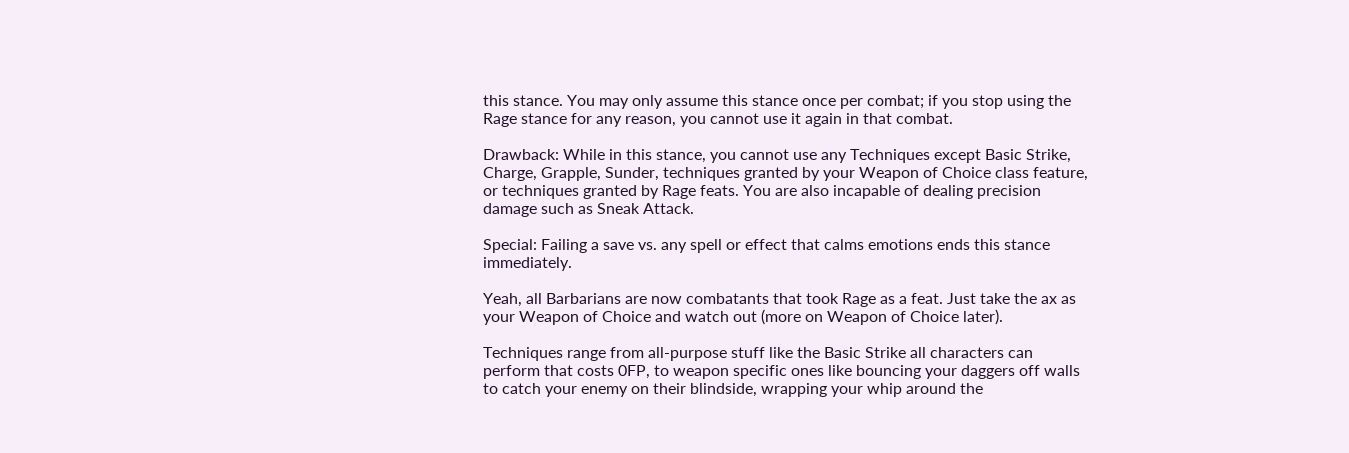this stance. You may only assume this stance once per combat; if you stop using the Rage stance for any reason, you cannot use it again in that combat.

Drawback: While in this stance, you cannot use any Techniques except Basic Strike, Charge, Grapple, Sunder, techniques granted by your Weapon of Choice class feature, or techniques granted by Rage feats. You are also incapable of dealing precision damage such as Sneak Attack.

Special: Failing a save vs. any spell or effect that calms emotions ends this stance immediately.

Yeah, all Barbarians are now combatants that took Rage as a feat. Just take the ax as your Weapon of Choice and watch out (more on Weapon of Choice later).

Techniques range from all-purpose stuff like the Basic Strike all characters can perform that costs 0FP, to weapon specific ones like bouncing your daggers off walls to catch your enemy on their blindside, wrapping your whip around the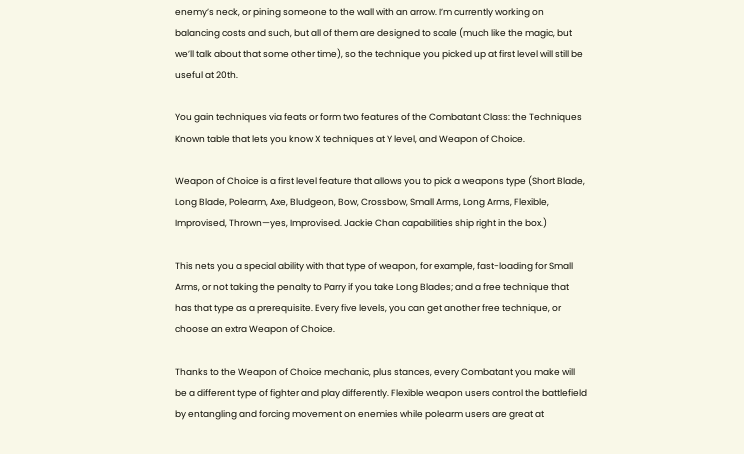enemy’s neck, or pining someone to the wall with an arrow. I’m currently working on balancing costs and such, but all of them are designed to scale (much like the magic, but we’ll talk about that some other time), so the technique you picked up at first level will still be useful at 20th.

You gain techniques via feats or form two features of the Combatant Class: the Techniques Known table that lets you know X techniques at Y level, and Weapon of Choice.

Weapon of Choice is a first level feature that allows you to pick a weapons type (Short Blade, Long Blade, Polearm, Axe, Bludgeon, Bow, Crossbow, Small Arms, Long Arms, Flexible, Improvised, Thrown—yes, Improvised. Jackie Chan capabilities ship right in the box.)

This nets you a special ability with that type of weapon, for example, fast-loading for Small Arms, or not taking the penalty to Parry if you take Long Blades; and a free technique that has that type as a prerequisite. Every five levels, you can get another free technique, or choose an extra Weapon of Choice.

Thanks to the Weapon of Choice mechanic, plus stances, every Combatant you make will be a different type of fighter and play differently. Flexible weapon users control the battlefield by entangling and forcing movement on enemies while polearm users are great at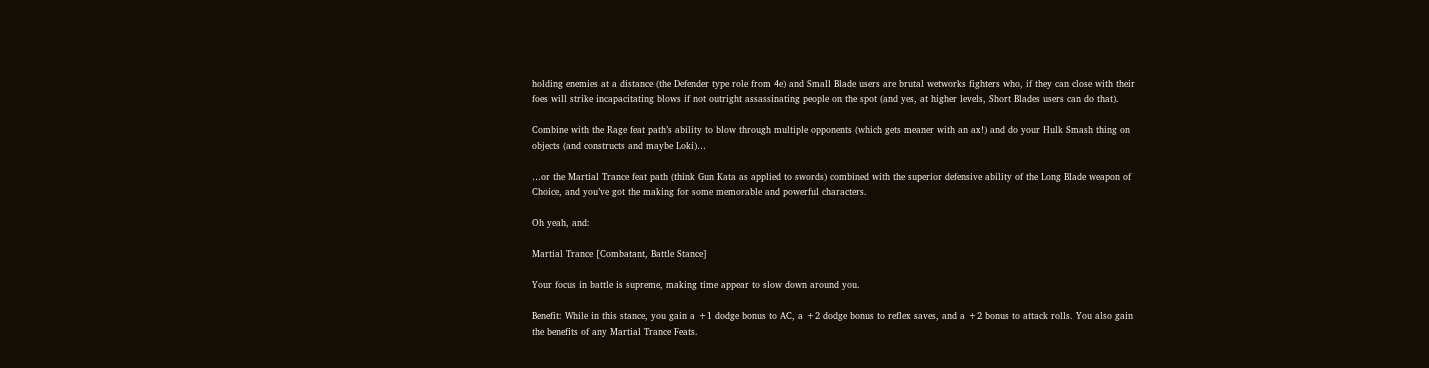holding enemies at a distance (the Defender type role from 4e) and Small Blade users are brutal wetworks fighters who, if they can close with their foes will strike incapacitating blows if not outright assassinating people on the spot (and yes, at higher levels, Short Blades users can do that).

Combine with the Rage feat path’s ability to blow through multiple opponents (which gets meaner with an ax!) and do your Hulk Smash thing on objects (and constructs and maybe Loki)…

…or the Martial Trance feat path (think Gun Kata as applied to swords) combined with the superior defensive ability of the Long Blade weapon of Choice, and you’ve got the making for some memorable and powerful characters.

Oh yeah, and:

Martial Trance [Combatant, Battle Stance]

Your focus in battle is supreme, making time appear to slow down around you.

Benefit: While in this stance, you gain a +1 dodge bonus to AC, a +2 dodge bonus to reflex saves, and a +2 bonus to attack rolls. You also gain the benefits of any Martial Trance Feats.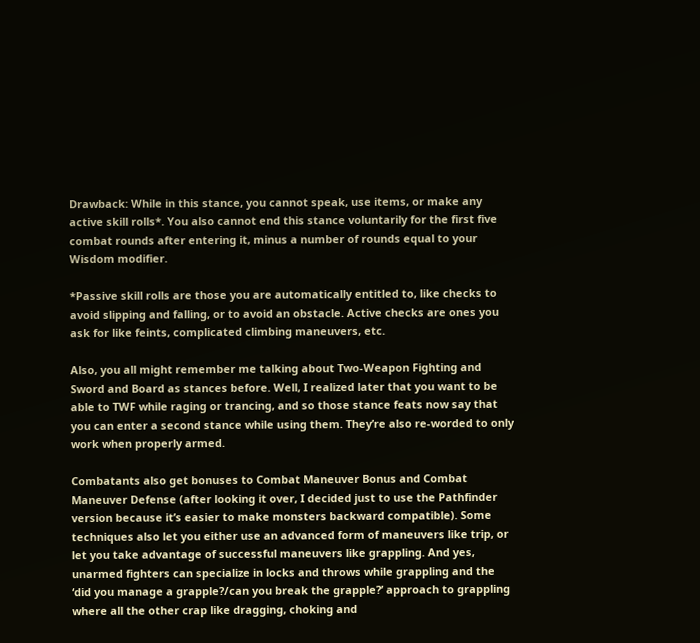Drawback: While in this stance, you cannot speak, use items, or make any active skill rolls*. You also cannot end this stance voluntarily for the first five combat rounds after entering it, minus a number of rounds equal to your Wisdom modifier.

*Passive skill rolls are those you are automatically entitled to, like checks to avoid slipping and falling, or to avoid an obstacle. Active checks are ones you ask for like feints, complicated climbing maneuvers, etc.

Also, you all might remember me talking about Two-Weapon Fighting and Sword and Board as stances before. Well, I realized later that you want to be able to TWF while raging or trancing, and so those stance feats now say that you can enter a second stance while using them. They’re also re-worded to only work when properly armed.

Combatants also get bonuses to Combat Maneuver Bonus and Combat Maneuver Defense (after looking it over, I decided just to use the Pathfinder version because it’s easier to make monsters backward compatible). Some techniques also let you either use an advanced form of maneuvers like trip, or let you take advantage of successful maneuvers like grappling. And yes, unarmed fighters can specialize in locks and throws while grappling and the ‘did you manage a grapple?/can you break the grapple?’ approach to grappling where all the other crap like dragging, choking and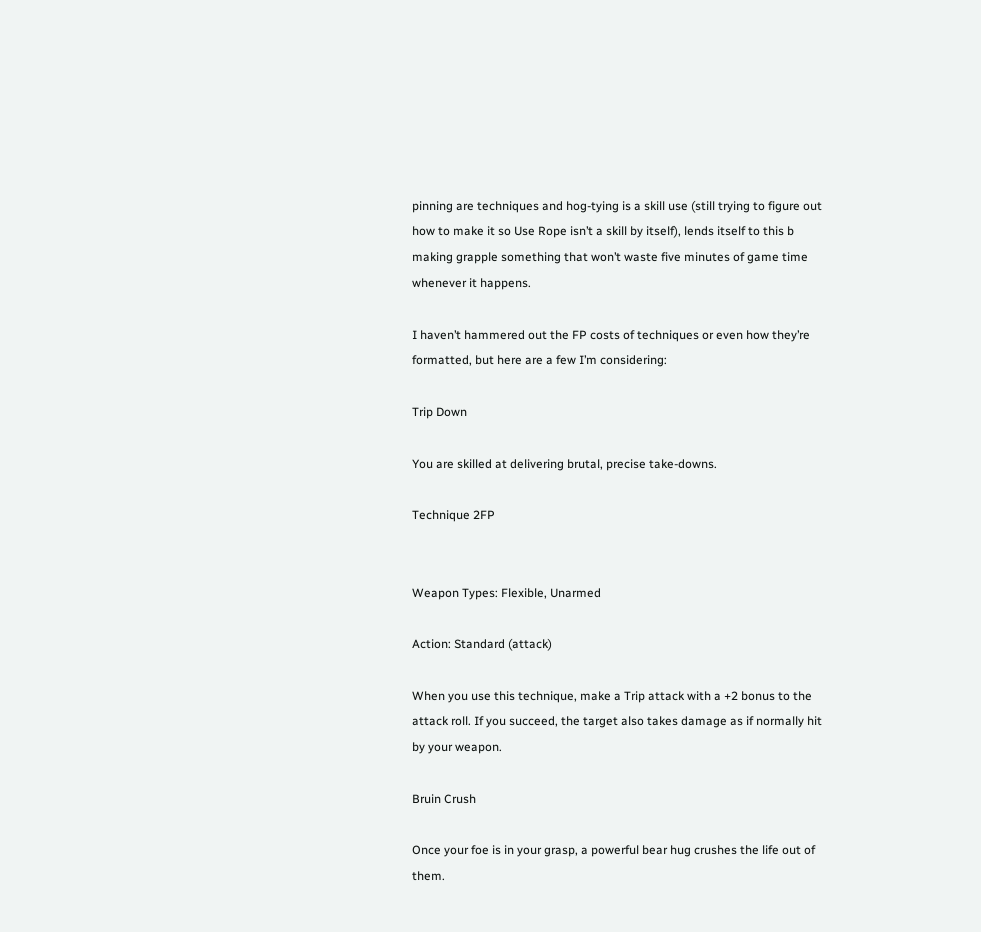pinning are techniques and hog-tying is a skill use (still trying to figure out how to make it so Use Rope isn’t a skill by itself), lends itself to this b making grapple something that won’t waste five minutes of game time whenever it happens.

I haven’t hammered out the FP costs of techniques or even how they’re formatted, but here are a few I’m considering:

Trip Down

You are skilled at delivering brutal, precise take-downs.

Technique 2FP


Weapon Types: Flexible, Unarmed

Action: Standard (attack)

When you use this technique, make a Trip attack with a +2 bonus to the attack roll. If you succeed, the target also takes damage as if normally hit by your weapon.

Bruin Crush

Once your foe is in your grasp, a powerful bear hug crushes the life out of them.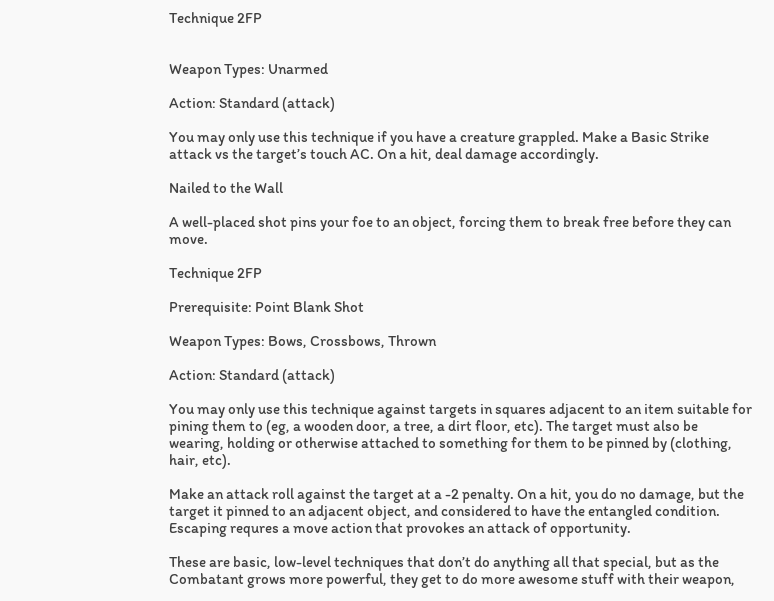Technique 2FP


Weapon Types: Unarmed

Action: Standard (attack)

You may only use this technique if you have a creature grappled. Make a Basic Strike attack vs the target’s touch AC. On a hit, deal damage accordingly.

Nailed to the Wall

A well-placed shot pins your foe to an object, forcing them to break free before they can move.

Technique 2FP

Prerequisite: Point Blank Shot

Weapon Types: Bows, Crossbows, Thrown

Action: Standard (attack)

You may only use this technique against targets in squares adjacent to an item suitable for pining them to (eg, a wooden door, a tree, a dirt floor, etc). The target must also be wearing, holding or otherwise attached to something for them to be pinned by (clothing, hair, etc).

Make an attack roll against the target at a -2 penalty. On a hit, you do no damage, but the target it pinned to an adjacent object, and considered to have the entangled condition. Escaping requres a move action that provokes an attack of opportunity.

These are basic, low-level techniques that don’t do anything all that special, but as the Combatant grows more powerful, they get to do more awesome stuff with their weapon,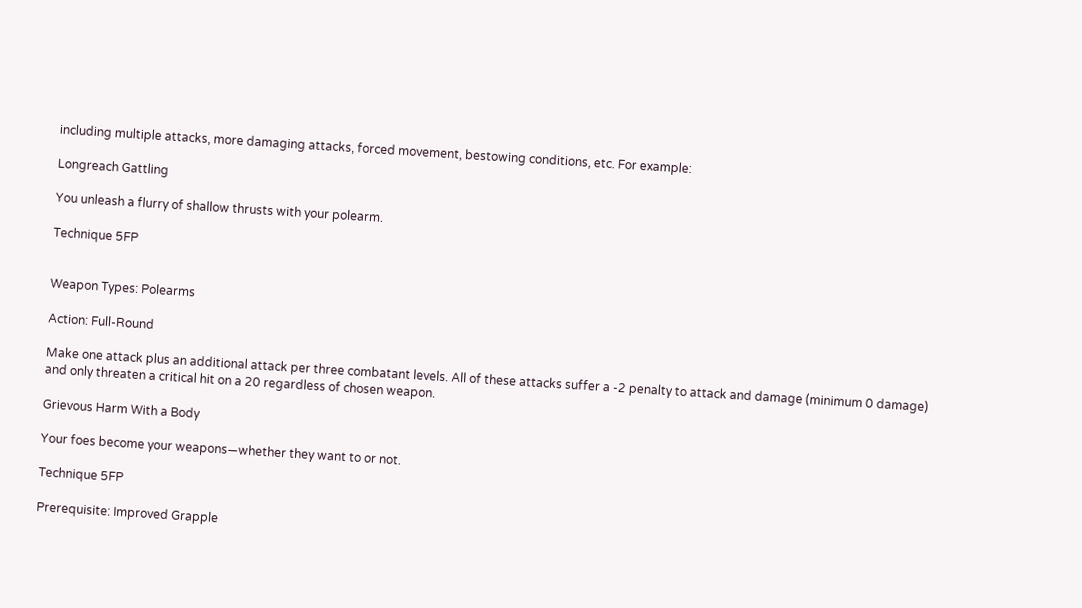including multiple attacks, more damaging attacks, forced movement, bestowing conditions, etc. For example:

Longreach Gattling

You unleash a flurry of shallow thrusts with your polearm.

Technique 5FP


Weapon Types: Polearms

Action: Full-Round

Make one attack plus an additional attack per three combatant levels. All of these attacks suffer a -2 penalty to attack and damage (minimum 0 damage) and only threaten a critical hit on a 20 regardless of chosen weapon.

Grievous Harm With a Body

Your foes become your weapons—whether they want to or not.

Technique 5FP

Prerequisite: Improved Grapple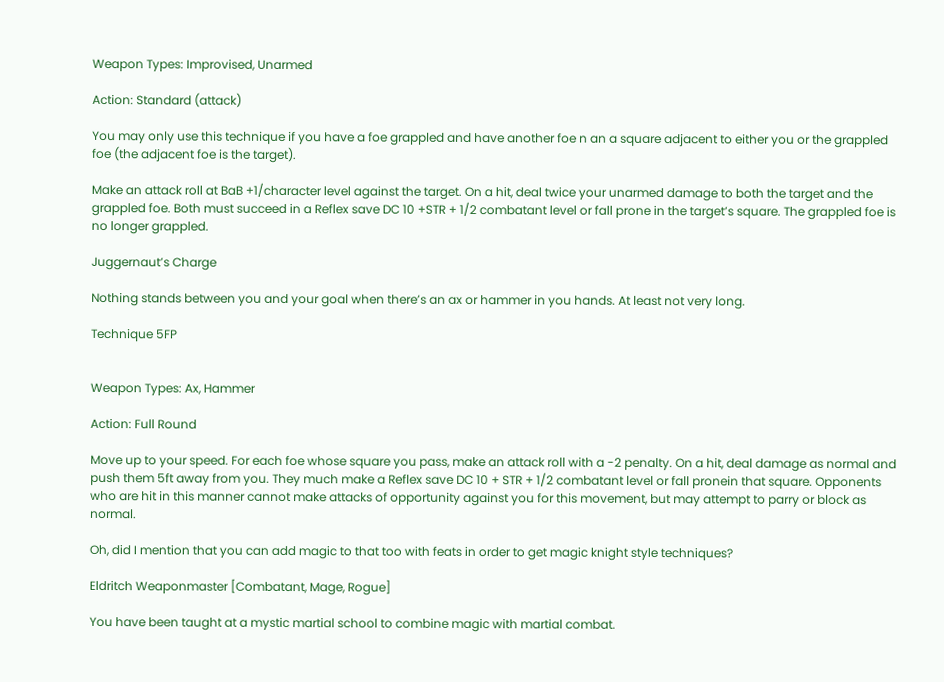Weapon Types: Improvised, Unarmed

Action: Standard (attack)

You may only use this technique if you have a foe grappled and have another foe n an a square adjacent to either you or the grappled foe (the adjacent foe is the target).

Make an attack roll at BaB +1/character level against the target. On a hit, deal twice your unarmed damage to both the target and the grappled foe. Both must succeed in a Reflex save DC 10 +STR + 1/2 combatant level or fall prone in the target’s square. The grappled foe is no longer grappled.

Juggernaut’s Charge

Nothing stands between you and your goal when there’s an ax or hammer in you hands. At least not very long.

Technique 5FP


Weapon Types: Ax, Hammer

Action: Full Round

Move up to your speed. For each foe whose square you pass, make an attack roll with a -2 penalty. On a hit, deal damage as normal and push them 5ft away from you. They much make a Reflex save DC 10 + STR + 1/2 combatant level or fall pronein that square. Opponents who are hit in this manner cannot make attacks of opportunity against you for this movement, but may attempt to parry or block as normal.

Oh, did I mention that you can add magic to that too with feats in order to get magic knight style techniques?

Eldritch Weaponmaster [Combatant, Mage, Rogue]

You have been taught at a mystic martial school to combine magic with martial combat.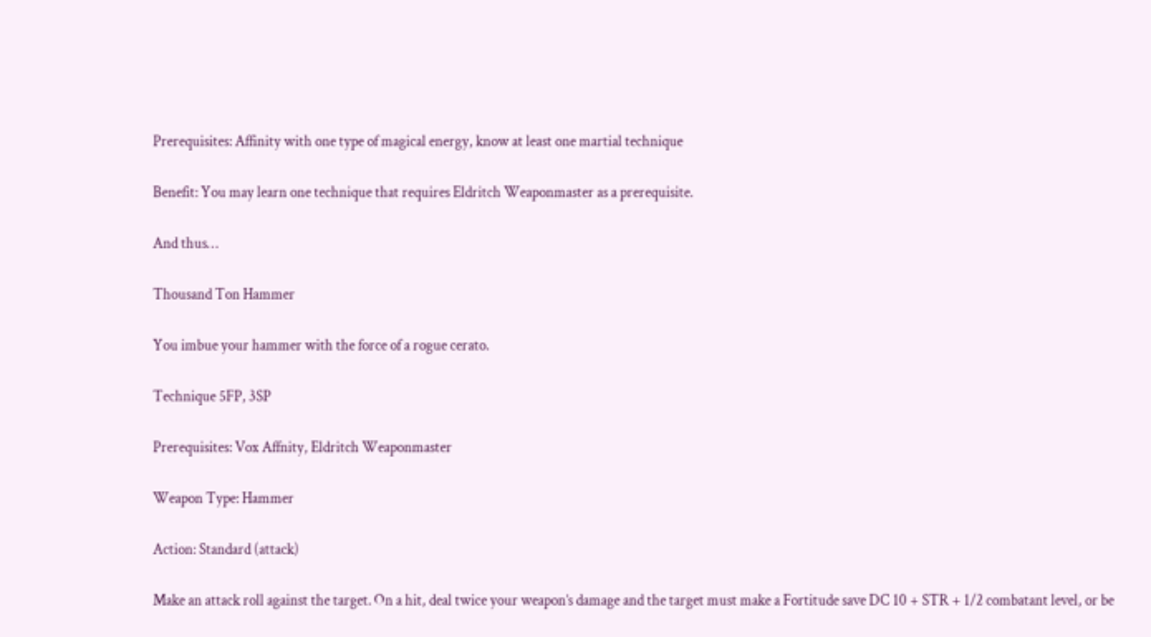Prerequisites: Affinity with one type of magical energy, know at least one martial technique

Benefit: You may learn one technique that requires Eldritch Weaponmaster as a prerequisite.

And thus…

Thousand Ton Hammer

You imbue your hammer with the force of a rogue cerato.

Technique 5FP, 3SP

Prerequisites: Vox Affnity, Eldritch Weaponmaster

Weapon Type: Hammer

Action: Standard (attack)

Make an attack roll against the target. On a hit, deal twice your weapon’s damage and the target must make a Fortitude save DC 10 + STR + 1/2 combatant level, or be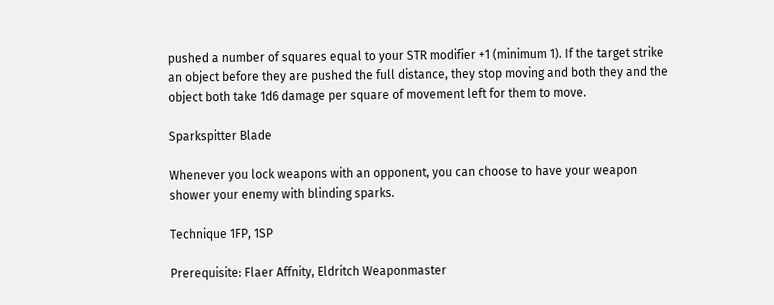pushed a number of squares equal to your STR modifier +1 (minimum 1). If the target strike an object before they are pushed the full distance, they stop moving and both they and the object both take 1d6 damage per square of movement left for them to move.

Sparkspitter Blade

Whenever you lock weapons with an opponent, you can choose to have your weapon shower your enemy with blinding sparks.

Technique 1FP, 1SP

Prerequisite: Flaer Affnity, Eldritch Weaponmaster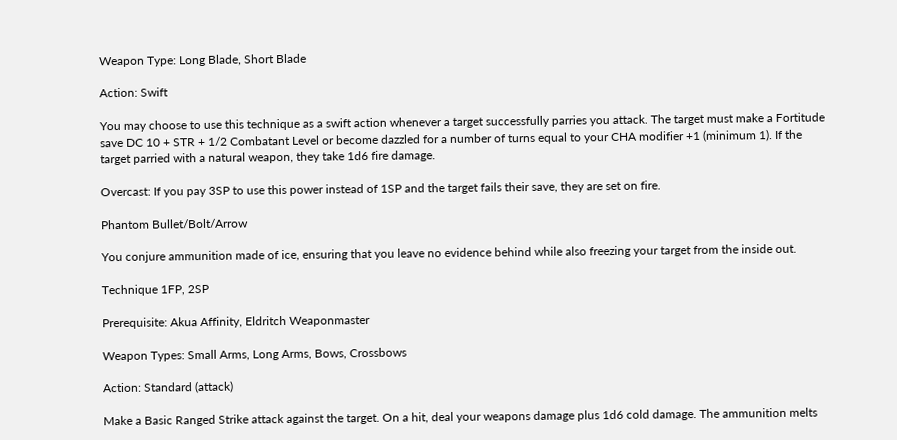Weapon Type: Long Blade, Short Blade

Action: Swift

You may choose to use this technique as a swift action whenever a target successfully parries you attack. The target must make a Fortitude save DC 10 + STR + 1/2 Combatant Level or become dazzled for a number of turns equal to your CHA modifier +1 (minimum 1). If the target parried with a natural weapon, they take 1d6 fire damage.

Overcast: If you pay 3SP to use this power instead of 1SP and the target fails their save, they are set on fire.

Phantom Bullet/Bolt/Arrow

You conjure ammunition made of ice, ensuring that you leave no evidence behind while also freezing your target from the inside out.

Technique 1FP, 2SP

Prerequisite: Akua Affinity, Eldritch Weaponmaster

Weapon Types: Small Arms, Long Arms, Bows, Crossbows

Action: Standard (attack)

Make a Basic Ranged Strike attack against the target. On a hit, deal your weapons damage plus 1d6 cold damage. The ammunition melts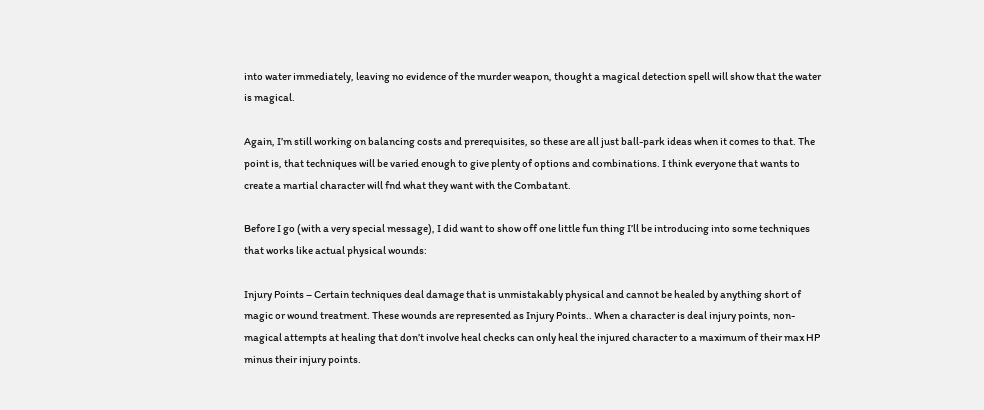into water immediately, leaving no evidence of the murder weapon, thought a magical detection spell will show that the water is magical.

Again, I’m still working on balancing costs and prerequisites, so these are all just ball-park ideas when it comes to that. The point is, that techniques will be varied enough to give plenty of options and combinations. I think everyone that wants to create a martial character will fnd what they want with the Combatant.

Before I go (with a very special message), I did want to show off one little fun thing I’ll be introducing into some techniques that works like actual physical wounds:

Injury Points – Certain techniques deal damage that is unmistakably physical and cannot be healed by anything short of magic or wound treatment. These wounds are represented as Injury Points.. When a character is deal injury points, non-magical attempts at healing that don’t involve heal checks can only heal the injured character to a maximum of their max HP minus their injury points.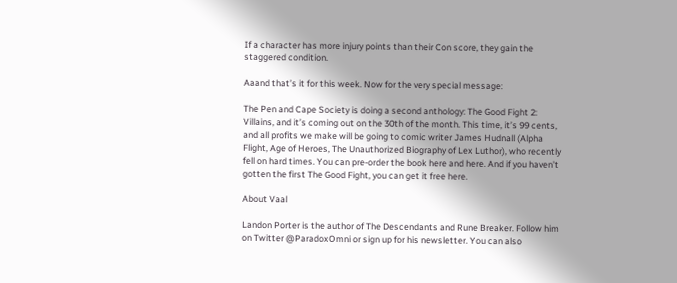If a character has more injury points than their Con score, they gain the staggered condition.

Aaand that’s it for this week. Now for the very special message:

The Pen and Cape Society is doing a second anthology: The Good Fight 2: Villains, and it’s coming out on the 30th of the month. This time, it’s 99 cents, and all profits we make will be going to comic writer James Hudnall (Alpha Flight, Age of Heroes, The Unauthorized Biography of Lex Luthor), who recently fell on hard times. You can pre-order the book here and here. And if you haven’t gotten the first The Good Fight, you can get it free here.

About Vaal

Landon Porter is the author of The Descendants and Rune Breaker. Follow him on Twitter @ParadoxOmni or sign up for his newsletter. You can also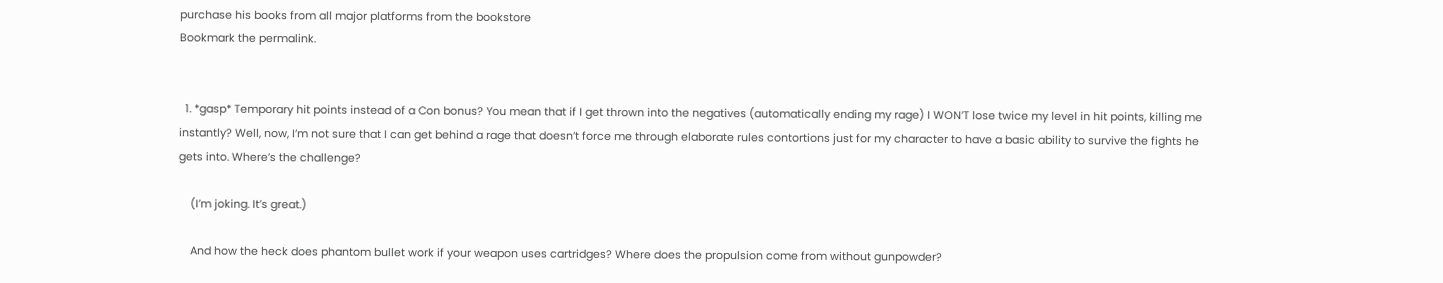purchase his books from all major platforms from the bookstore
Bookmark the permalink.


  1. *gasp* Temporary hit points instead of a Con bonus? You mean that if I get thrown into the negatives (automatically ending my rage) I WON’T lose twice my level in hit points, killing me instantly? Well, now, I’m not sure that I can get behind a rage that doesn’t force me through elaborate rules contortions just for my character to have a basic ability to survive the fights he gets into. Where’s the challenge?

    (I’m joking. It’s great.)

    And how the heck does phantom bullet work if your weapon uses cartridges? Where does the propulsion come from without gunpowder?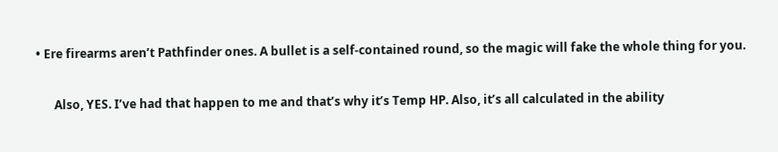• Ere firearms aren’t Pathfinder ones. A bullet is a self-contained round, so the magic will fake the whole thing for you.

      Also, YES. I’ve had that happen to me and that’s why it’s Temp HP. Also, it’s all calculated in the ability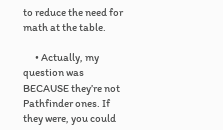to reduce the need for math at the table.

      • Actually, my question was BECAUSE they’re not Pathfinder ones. If they were, you could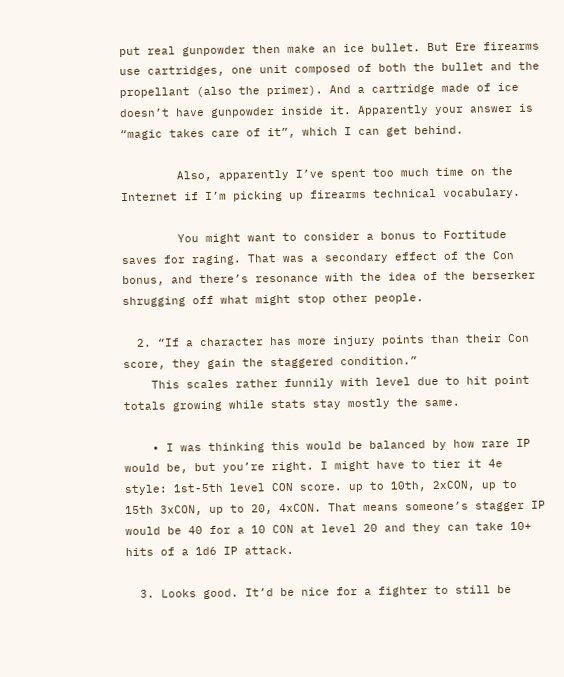put real gunpowder then make an ice bullet. But Ere firearms use cartridges, one unit composed of both the bullet and the propellant (also the primer). And a cartridge made of ice doesn’t have gunpowder inside it. Apparently your answer is “magic takes care of it”, which I can get behind.

        Also, apparently I’ve spent too much time on the Internet if I’m picking up firearms technical vocabulary.

        You might want to consider a bonus to Fortitude saves for raging. That was a secondary effect of the Con bonus, and there’s resonance with the idea of the berserker shrugging off what might stop other people.

  2. “If a character has more injury points than their Con score, they gain the staggered condition.”
    This scales rather funnily with level due to hit point totals growing while stats stay mostly the same.

    • I was thinking this would be balanced by how rare IP would be, but you’re right. I might have to tier it 4e style: 1st-5th level CON score. up to 10th, 2xCON, up to 15th 3xCON, up to 20, 4xCON. That means someone’s stagger IP would be 40 for a 10 CON at level 20 and they can take 10+ hits of a 1d6 IP attack.

  3. Looks good. It’d be nice for a fighter to still be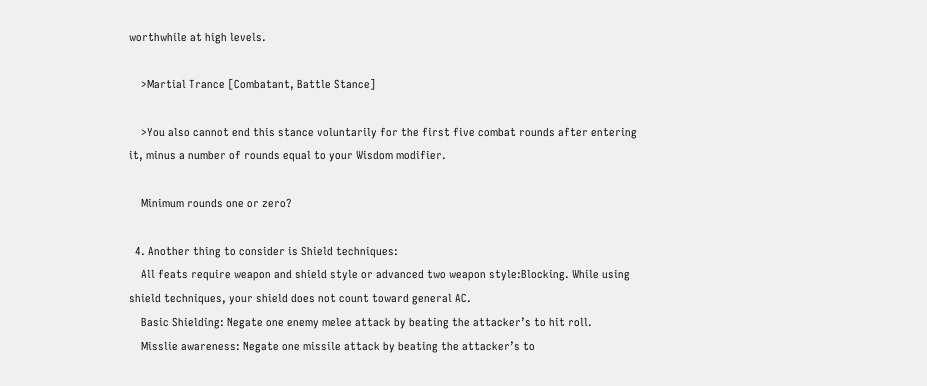worthwhile at high levels.

    >Martial Trance [Combatant, Battle Stance]

    >You also cannot end this stance voluntarily for the first five combat rounds after entering it, minus a number of rounds equal to your Wisdom modifier.

    Minimum rounds one or zero?

  4. Another thing to consider is Shield techniques:
    All feats require weapon and shield style or advanced two weapon style:Blocking. While using shield techniques, your shield does not count toward general AC.
    Basic Shielding: Negate one enemy melee attack by beating the attacker’s to hit roll.
    Misslie awareness: Negate one missile attack by beating the attacker’s to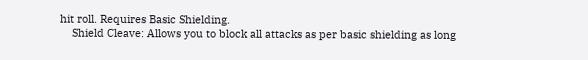hit roll. Requires Basic Shielding.
    Shield Cleave: Allows you to block all attacks as per basic shielding as long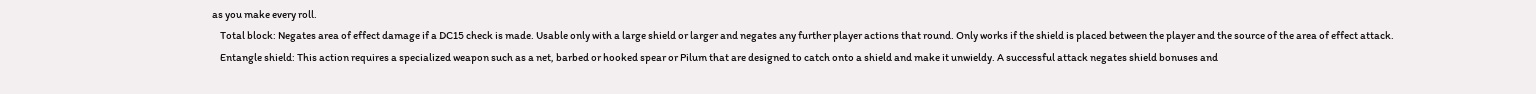as you make every roll.
    Total block: Negates area of effect damage if a DC15 check is made. Usable only with a large shield or larger and negates any further player actions that round. Only works if the shield is placed between the player and the source of the area of effect attack.
    Entangle shield: This action requires a specialized weapon such as a net, barbed or hooked spear or Pilum that are designed to catch onto a shield and make it unwieldy. A successful attack negates shield bonuses and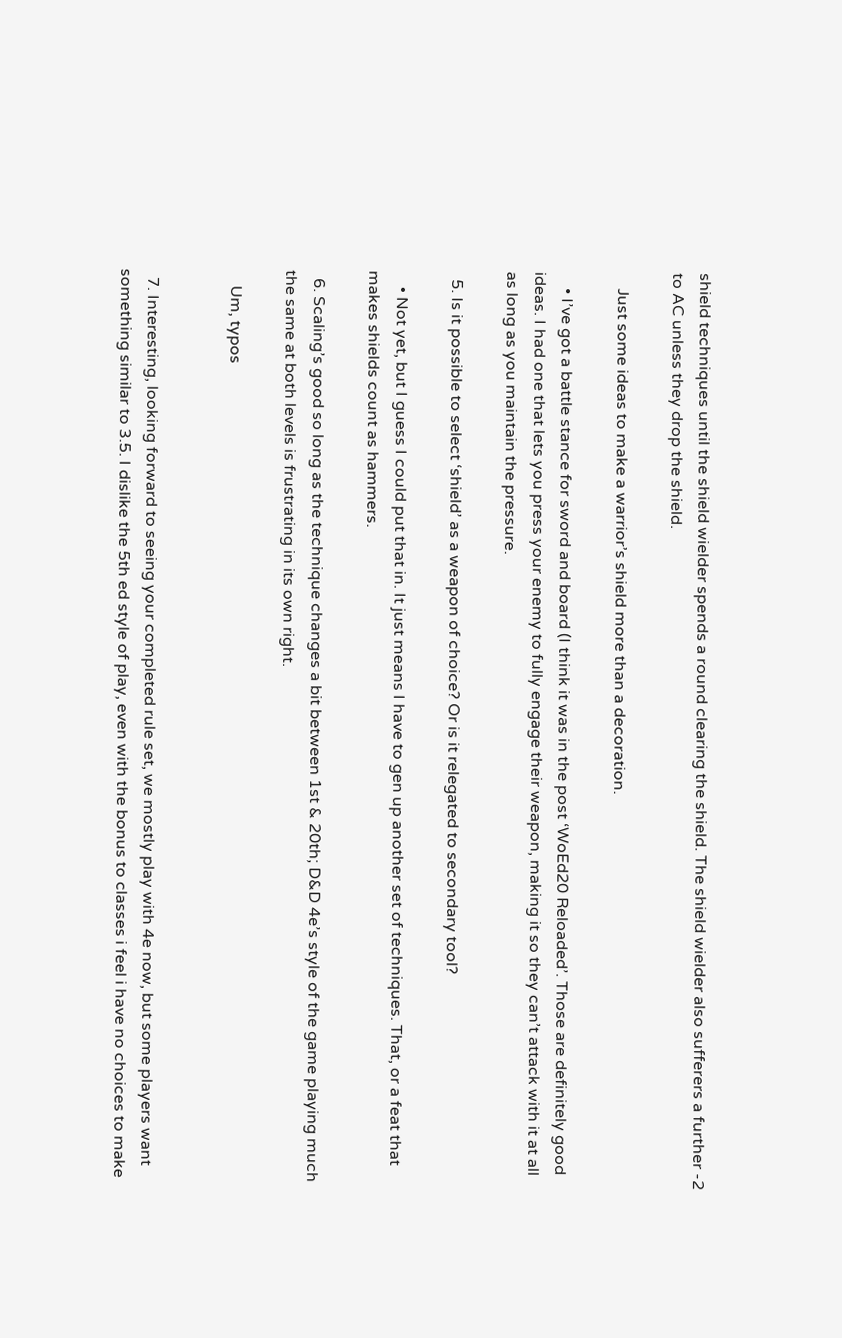shield techniques until the shield wielder spends a round clearing the shield. The shield wielder also sufferers a further -2 to AC unless they drop the shield.

    Just some ideas to make a warrior’s shield more than a decoration.

    • I’ve got a battle stance for sword and board (I think it was in the post ‘WoEd20 Reloaded’. Those are definitely good ideas. I had one that lets you press your enemy to fully engage their weapon, making it so they can’t attack with it at all as long as you maintain the pressure.

  5. Is it possible to select ‘shield’ as a weapon of choice? Or is it relegated to secondary tool?

    • Not yet, but I guess I could put that in. It just means I have to gen up another set of techniques. That, or a feat that makes shields count as hammers.

  6. Scaling’s good so long as the technique changes a bit between 1st & 20th; D&D 4e’s style of the game playing much the same at both levels is frustrating in its own right.

    Um, typos


  7. Interesting, looking forward to seeing your completed rule set, we mostly play with 4e now, but some players want something similar to 3.5. I dislike the 5th ed style of play, even with the bonus to classes i feel i have no choices to make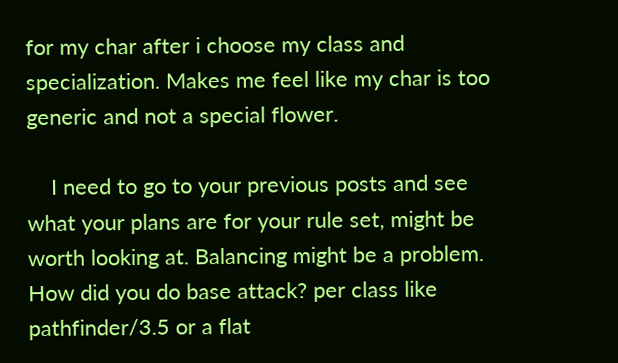for my char after i choose my class and specialization. Makes me feel like my char is too generic and not a special flower.

    I need to go to your previous posts and see what your plans are for your rule set, might be worth looking at. Balancing might be a problem. How did you do base attack? per class like pathfinder/3.5 or a flat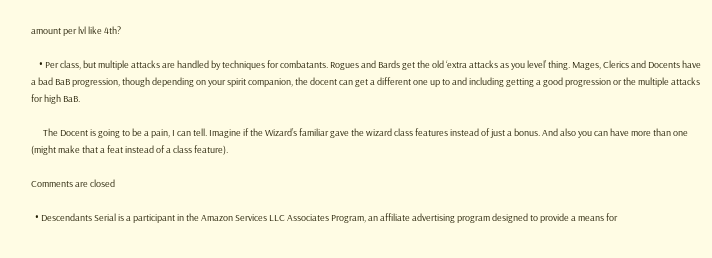amount per lvl like 4th?

    • Per class, but multiple attacks are handled by techniques for combatants. Rogues and Bards get the old ‘extra attacks as you level’ thing. Mages, Clerics and Docents have a bad BaB progression, though depending on your spirit companion, the docent can get a different one up to and including getting a good progression or the multiple attacks for high BaB.

      The Docent is going to be a pain, I can tell. Imagine if the Wizard’s familiar gave the wizard class features instead of just a bonus. And also you can have more than one (might make that a feat instead of a class feature).

Comments are closed

  • Descendants Serial is a participant in the Amazon Services LLC Associates Program, an affiliate advertising program designed to provide a means for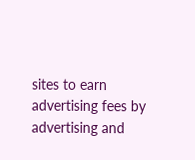sites to earn advertising fees by advertising and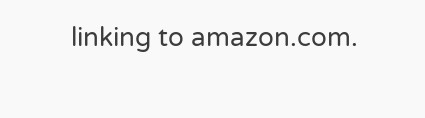linking to amazon.com.